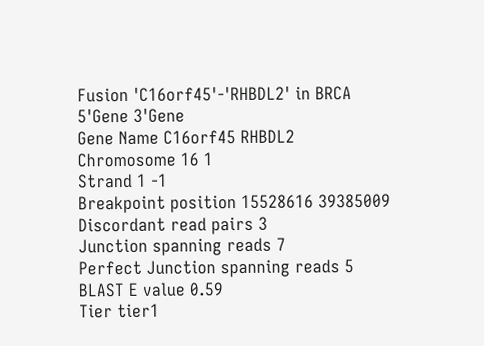Fusion 'C16orf45'-'RHBDL2' in BRCA
5'Gene 3'Gene
Gene Name C16orf45 RHBDL2
Chromosome 16 1
Strand 1 -1
Breakpoint position 15528616 39385009
Discordant read pairs 3
Junction spanning reads 7
Perfect Junction spanning reads 5
BLAST E value 0.59
Tier tier1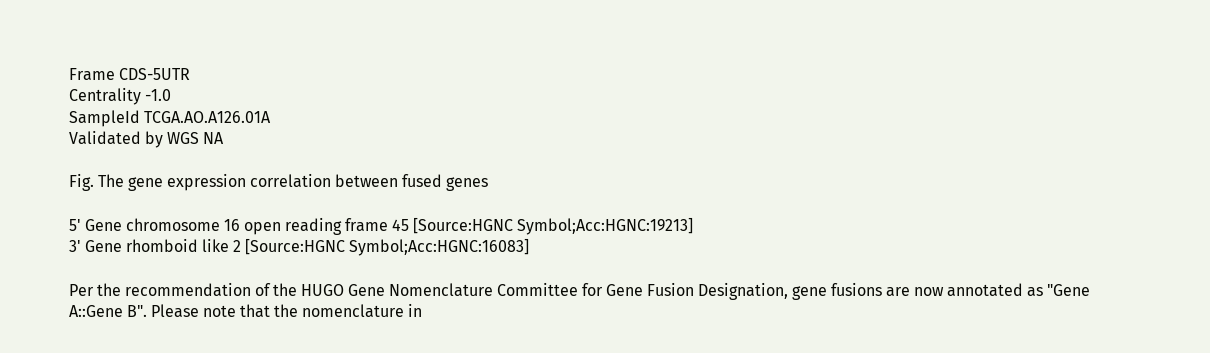Frame CDS-5UTR
Centrality -1.0
SampleId TCGA.AO.A126.01A
Validated by WGS NA

Fig. The gene expression correlation between fused genes

5' Gene chromosome 16 open reading frame 45 [Source:HGNC Symbol;Acc:HGNC:19213]
3' Gene rhomboid like 2 [Source:HGNC Symbol;Acc:HGNC:16083]

Per the recommendation of the HUGO Gene Nomenclature Committee for Gene Fusion Designation, gene fusions are now annotated as "Gene A::Gene B". Please note that the nomenclature in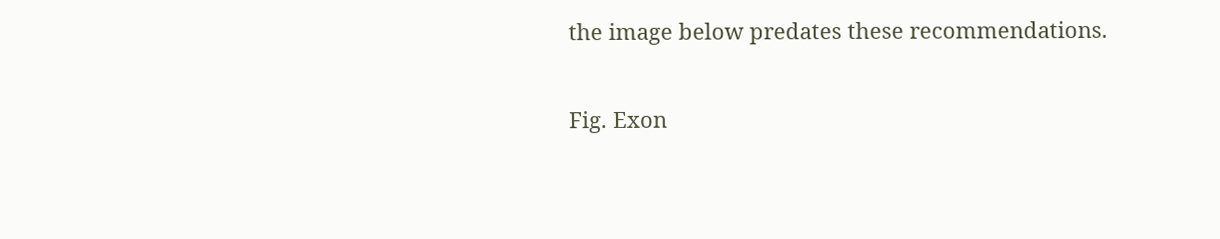the image below predates these recommendations.

Fig. Exon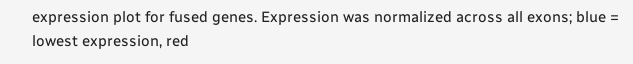expression plot for fused genes. Expression was normalized across all exons; blue = lowest expression, red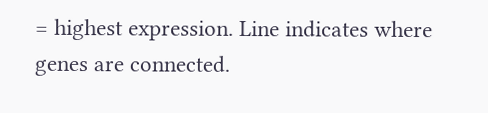= highest expression. Line indicates where genes are connected.